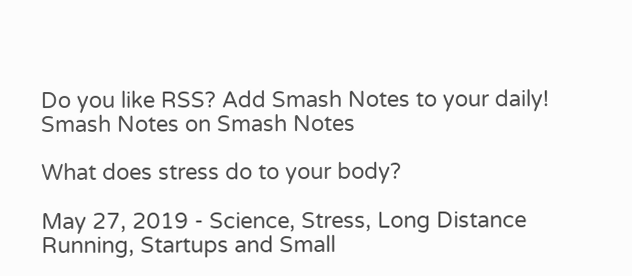Do you like RSS? Add Smash Notes to your daily!
Smash Notes on Smash Notes

What does stress do to your body?

May 27, 2019 - Science, Stress, Long Distance Running, Startups and Small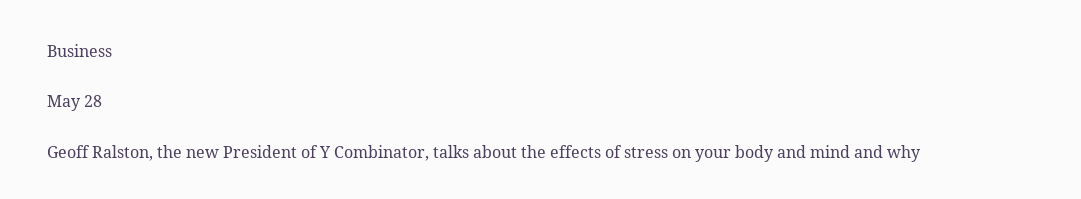Business

May 28

Geoff Ralston, the new President of Y Combinator, talks about the effects of stress on your body and mind and why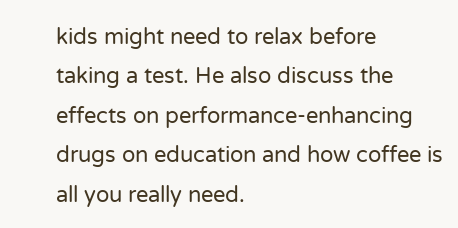kids might need to relax before taking a test. He also discuss the effects on performance-enhancing drugs on education and how coffee is all you really need.